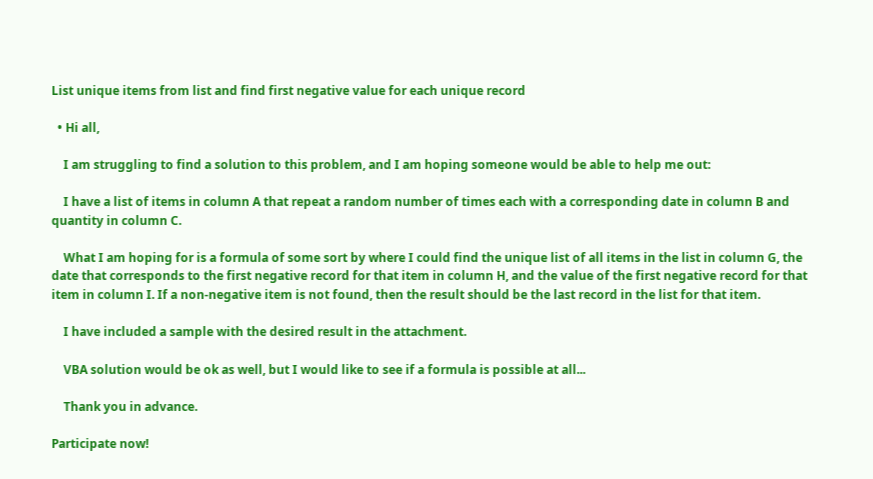List unique items from list and find first negative value for each unique record

  • Hi all,

    I am struggling to find a solution to this problem, and I am hoping someone would be able to help me out:

    I have a list of items in column A that repeat a random number of times each with a corresponding date in column B and quantity in column C.

    What I am hoping for is a formula of some sort by where I could find the unique list of all items in the list in column G, the date that corresponds to the first negative record for that item in column H, and the value of the first negative record for that item in column I. If a non-negative item is not found, then the result should be the last record in the list for that item.

    I have included a sample with the desired result in the attachment.

    VBA solution would be ok as well, but I would like to see if a formula is possible at all...

    Thank you in advance.

Participate now!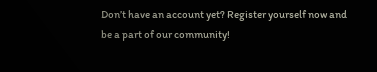Don’t have an account yet? Register yourself now and be a part of our community!